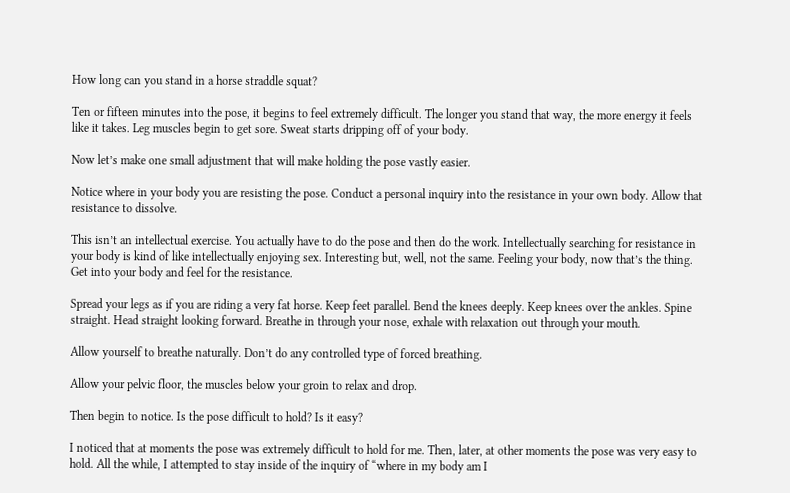How long can you stand in a horse straddle squat?

Ten or fifteen minutes into the pose, it begins to feel extremely difficult. The longer you stand that way, the more energy it feels like it takes. Leg muscles begin to get sore. Sweat starts dripping off of your body.

Now let’s make one small adjustment that will make holding the pose vastly easier.

Notice where in your body you are resisting the pose. Conduct a personal inquiry into the resistance in your own body. Allow that resistance to dissolve.

This isn’t an intellectual exercise. You actually have to do the pose and then do the work. Intellectually searching for resistance in your body is kind of like intellectually enjoying sex. Interesting but, well, not the same. Feeling your body, now that’s the thing. Get into your body and feel for the resistance.

Spread your legs as if you are riding a very fat horse. Keep feet parallel. Bend the knees deeply. Keep knees over the ankles. Spine straight. Head straight looking forward. Breathe in through your nose, exhale with relaxation out through your mouth.

Allow yourself to breathe naturally. Don’t do any controlled type of forced breathing.

Allow your pelvic floor, the muscles below your groin to relax and drop.

Then begin to notice. Is the pose difficult to hold? Is it easy?

I noticed that at moments the pose was extremely difficult to hold for me. Then, later, at other moments the pose was very easy to hold. All the while, I attempted to stay inside of the inquiry of “where in my body am I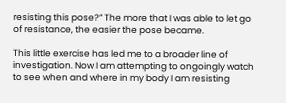resisting this pose?” The more that I was able to let go of resistance, the easier the pose became.

This little exercise has led me to a broader line of investigation. Now I am attempting to ongoingly watch to see when and where in my body I am resisting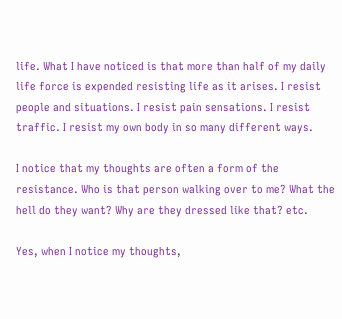life. What I have noticed is that more than half of my daily life force is expended resisting life as it arises. I resist people and situations. I resist pain sensations. I resist traffic. I resist my own body in so many different ways.

I notice that my thoughts are often a form of the resistance. Who is that person walking over to me? What the hell do they want? Why are they dressed like that? etc.

Yes, when I notice my thoughts,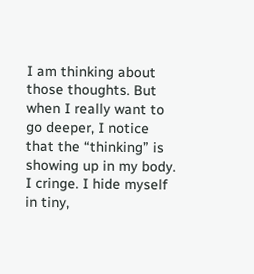I am thinking about those thoughts. But when I really want to go deeper, I notice that the “thinking” is showing up in my body. I cringe. I hide myself in tiny,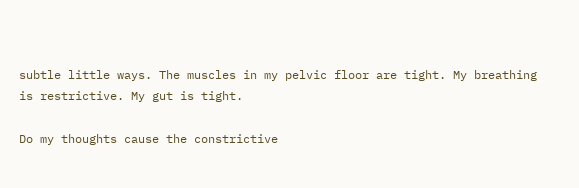subtle little ways. The muscles in my pelvic floor are tight. My breathing is restrictive. My gut is tight.

Do my thoughts cause the constrictive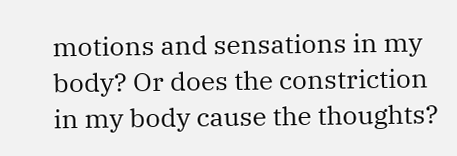motions and sensations in my body? Or does the constriction in my body cause the thoughts?